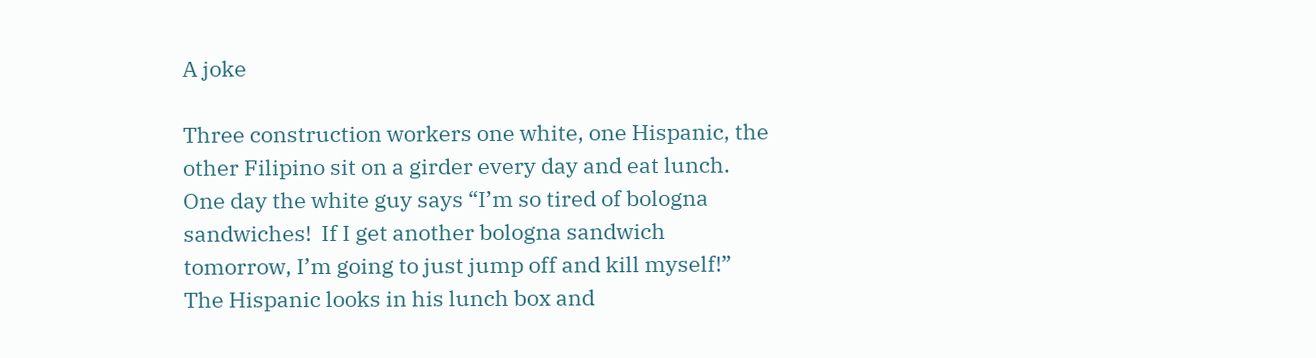A joke

Three construction workers one white, one Hispanic, the other Filipino sit on a girder every day and eat lunch.  One day the white guy says “I’m so tired of bologna sandwiches!  If I get another bologna sandwich tomorrow, I’m going to just jump off and kill myself!”  The Hispanic looks in his lunch box and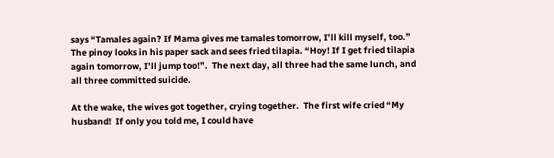says “Tamales again? If Mama gives me tamales tomorrow, I’ll kill myself, too.” The pinoy looks in his paper sack and sees fried tilapia. “Hoy! If I get fried tilapia again tomorrow, I’ll jump too!”.  The next day, all three had the same lunch, and all three committed suicide.

At the wake, the wives got together, crying together.  The first wife cried “My husband!  If only you told me, I could have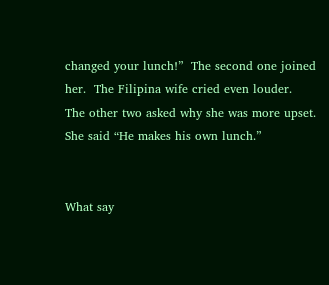changed your lunch!”  The second one joined her.  The Filipina wife cried even louder.  The other two asked why she was more upset.  She said “He makes his own lunch.”


What say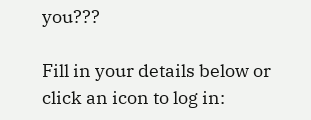you???

Fill in your details below or click an icon to log in: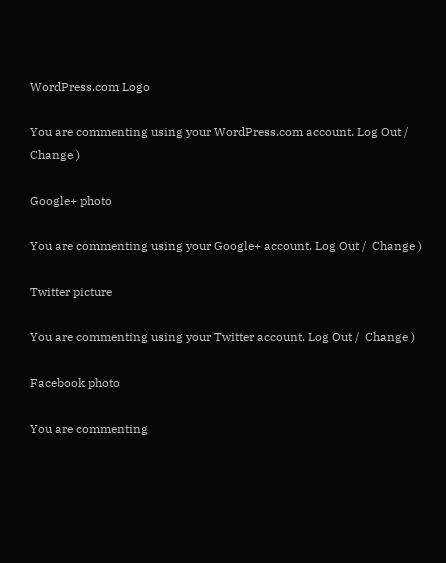WordPress.com Logo

You are commenting using your WordPress.com account. Log Out /  Change )

Google+ photo

You are commenting using your Google+ account. Log Out /  Change )

Twitter picture

You are commenting using your Twitter account. Log Out /  Change )

Facebook photo

You are commenting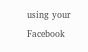using your Facebook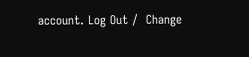account. Log Out /  Change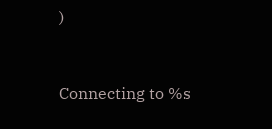)


Connecting to %s